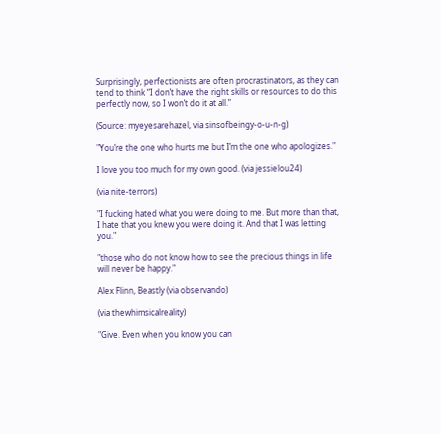Surprisingly, perfectionists are often procrastinators, as they can tend to think “I don’t have the right skills or resources to do this perfectly now, so I won’t do it at all.”

(Source: myeyesarehazel, via sinsofbeingy-o-u-n-g)

"You’re the one who hurts me but I’m the one who apologizes."

I love you too much for my own good. (via jessielou24)

(via nite-terrors)

"I fucking hated what you were doing to me. But more than that, I hate that you knew you were doing it. And that I was letting you."

"those who do not know how to see the precious things in life will never be happy."

Alex Flinn, Beastly (via observando)

(via thewhimsicalreality)

"Give. Even when you know you can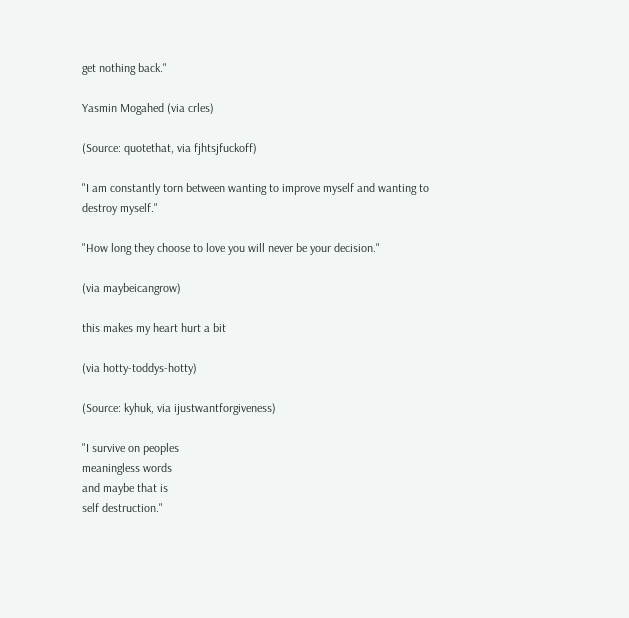get nothing back."

Yasmin Mogahed (via crles)

(Source: quotethat, via fjhtsjfuckoff)

"I am constantly torn between wanting to improve myself and wanting to destroy myself."

"How long they choose to love you will never be your decision."

(via maybeicangrow)

this makes my heart hurt a bit

(via hotty-toddys-hotty)

(Source: kyhuk, via ijustwantforgiveness)

"I survive on peoples
meaningless words
and maybe that is
self destruction."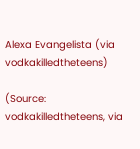Alexa Evangelista (via vodkakilledtheteens)

(Source: vodkakilledtheteens, via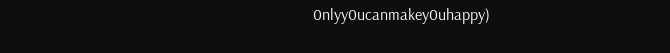0nlyy0ucanmakey0uhappy)